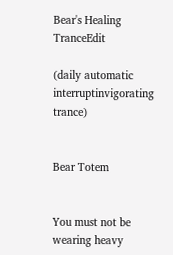Bear's Healing TranceEdit

(daily automatic interruptinvigorating trance)


Bear Totem


You must not be wearing heavy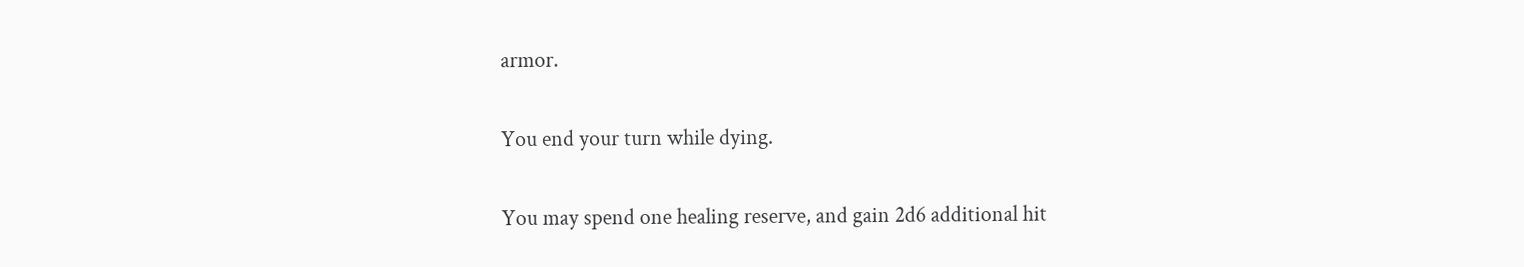armor.


You end your turn while dying.


You may spend one healing reserve, and gain 2d6 additional hit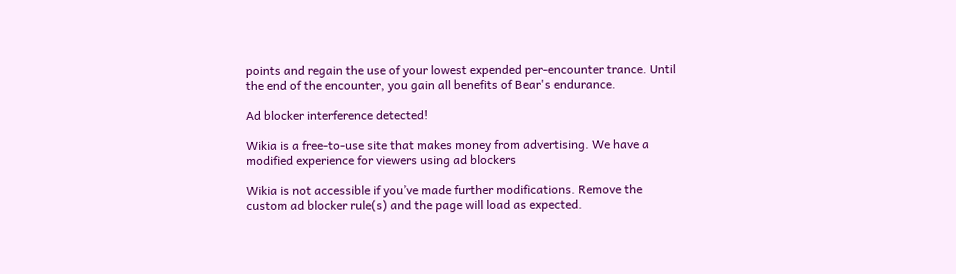points and regain the use of your lowest expended per-encounter trance. Until the end of the encounter, you gain all benefits of Bear's endurance.

Ad blocker interference detected!

Wikia is a free-to-use site that makes money from advertising. We have a modified experience for viewers using ad blockers

Wikia is not accessible if you’ve made further modifications. Remove the custom ad blocker rule(s) and the page will load as expected.